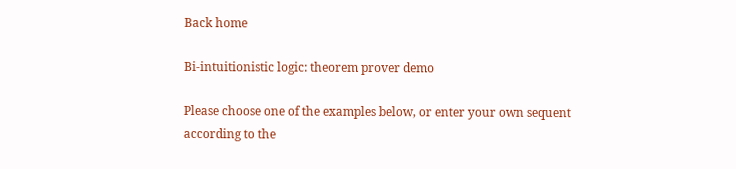Back home

Bi-intuitionistic logic: theorem prover demo

Please choose one of the examples below, or enter your own sequent according to the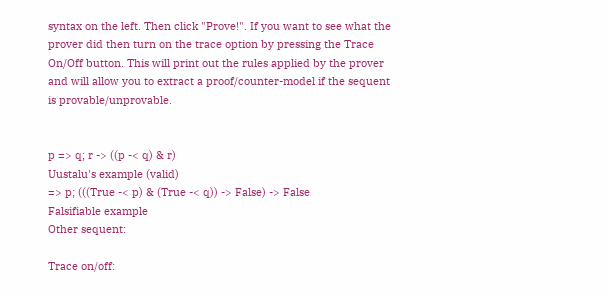syntax on the left. Then click "Prove!". If you want to see what the prover did then turn on the trace option by pressing the Trace On/Off button. This will print out the rules applied by the prover and will allow you to extract a proof/counter-model if the sequent is provable/unprovable.


p => q; r -> ((p -< q) & r)
Uustalu's example (valid)
=> p; (((True -< p) & (True -< q)) -> False) -> False
Falsifiable example
Other sequent:

Trace on/off: